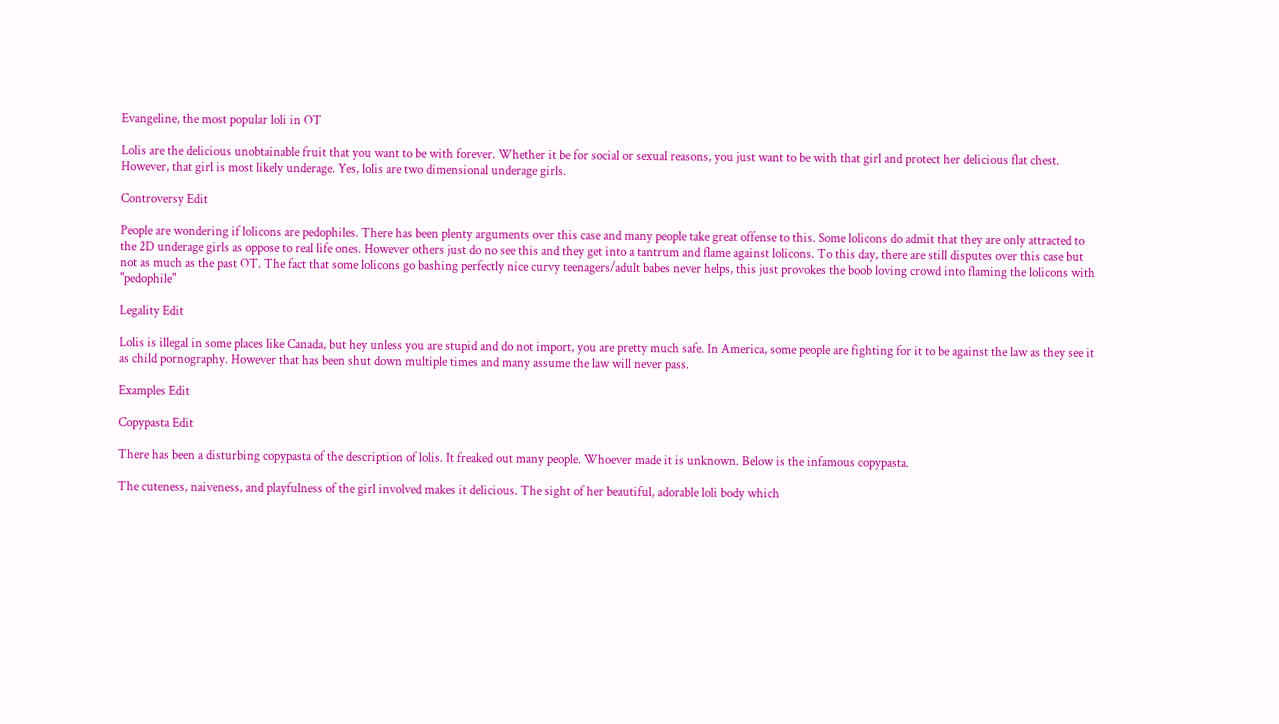Evangeline, the most popular loli in OT

Lolis are the delicious unobtainable fruit that you want to be with forever. Whether it be for social or sexual reasons, you just want to be with that girl and protect her delicious flat chest. However, that girl is most likely underage. Yes, lolis are two dimensional underage girls.

Controversy Edit

People are wondering if lolicons are pedophiles. There has been plenty arguments over this case and many people take great offense to this. Some lolicons do admit that they are only attracted to the 2D underage girls as oppose to real life ones. However others just do no see this and they get into a tantrum and flame against lolicons. To this day, there are still disputes over this case but not as much as the past OT. The fact that some lolicons go bashing perfectly nice curvy teenagers/adult babes never helps, this just provokes the boob loving crowd into flaming the lolicons with "pedophile"

Legality Edit

Lolis is illegal in some places like Canada, but hey unless you are stupid and do not import, you are pretty much safe. In America, some people are fighting for it to be against the law as they see it as child pornography. However that has been shut down multiple times and many assume the law will never pass.

Examples Edit

Copypasta Edit

There has been a disturbing copypasta of the description of lolis. It freaked out many people. Whoever made it is unknown. Below is the infamous copypasta.

The cuteness, naiveness, and playfulness of the girl involved makes it delicious. The sight of her beautiful, adorable loli body which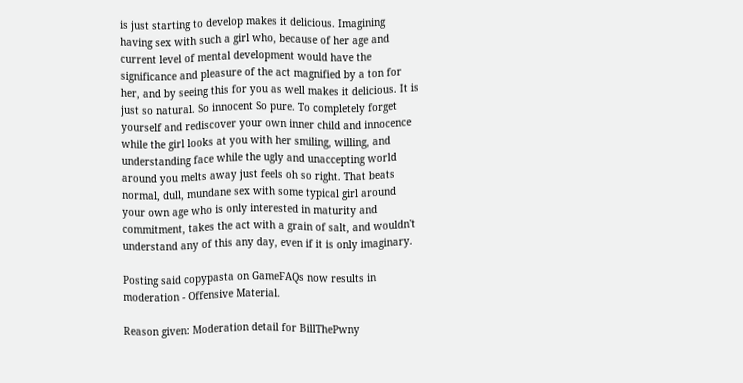is just starting to develop makes it delicious. Imagining having sex with such a girl who, because of her age and current level of mental development would have the significance and pleasure of the act magnified by a ton for her, and by seeing this for you as well makes it delicious. It is just so natural. So innocent So pure. To completely forget yourself and rediscover your own inner child and innocence while the girl looks at you with her smiling, willing, and understanding face while the ugly and unaccepting world around you melts away just feels oh so right. That beats normal, dull, mundane sex with some typical girl around your own age who is only interested in maturity and commitment, takes the act with a grain of salt, and wouldn't understand any of this any day, even if it is only imaginary.

Posting said copypasta on GameFAQs now results in moderation - Offensive Material.

Reason given: Moderation detail for BillThePwny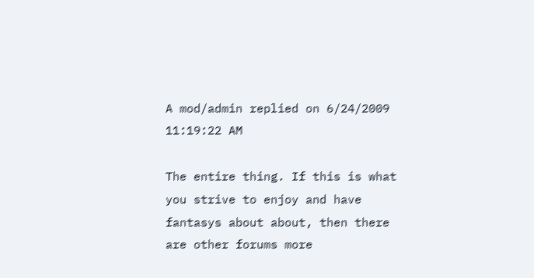A mod/admin replied on 6/24/2009 11:19:22 AM

The entire thing. If this is what you strive to enjoy and have fantasys about about, then there are other forums more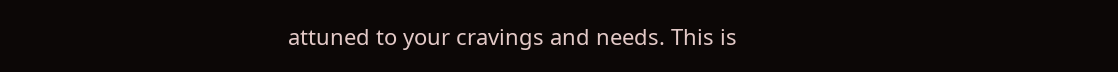attuned to your cravings and needs. This is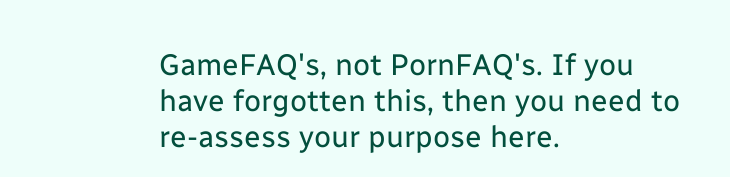GameFAQ's, not PornFAQ's. If you have forgotten this, then you need to re-assess your purpose here.